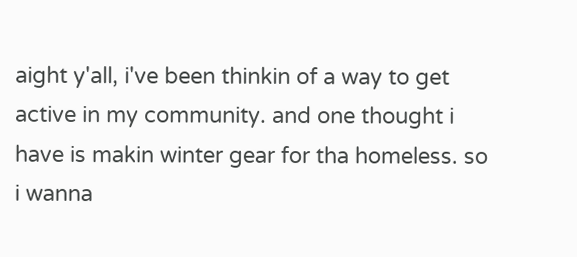aight y'all, i've been thinkin of a way to get active in my community. and one thought i have is makin winter gear for tha homeless. so i wanna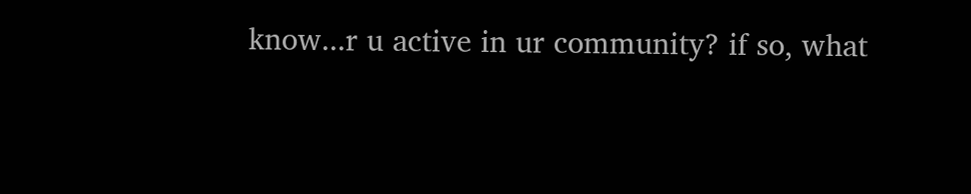know...r u active in ur community? if so, what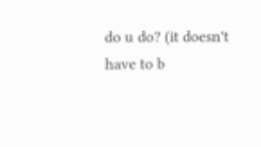do u do? (it doesn't have to b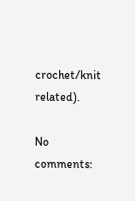crochet/knit related).

No comments: